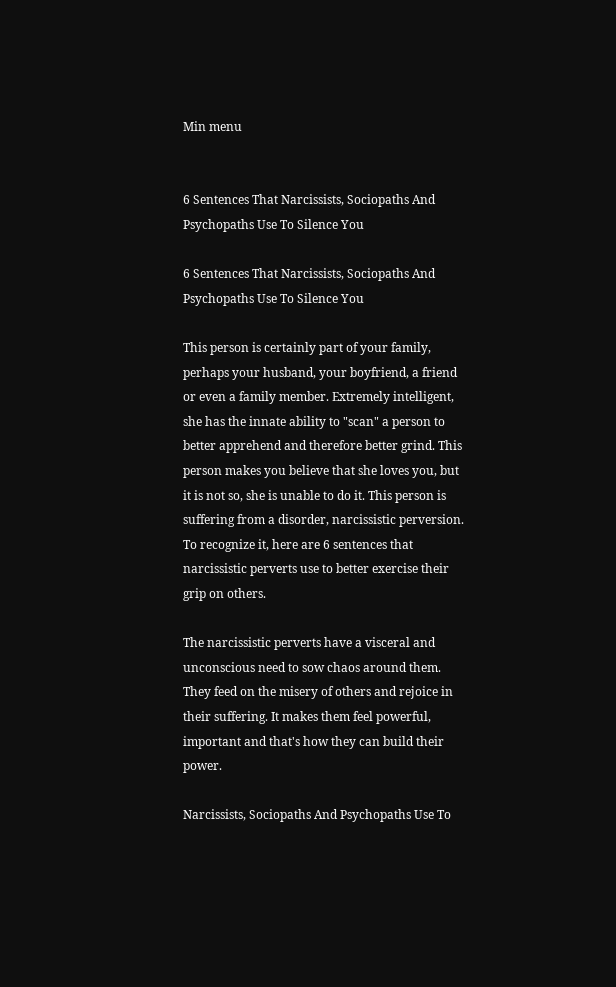Min menu


6 Sentences That Narcissists, Sociopaths And Psychopaths Use To Silence You

6 Sentences That Narcissists, Sociopaths And Psychopaths Use To Silence You

This person is certainly part of your family, perhaps your husband, your boyfriend, a friend or even a family member. Extremely intelligent, she has the innate ability to "scan" a person to better apprehend and therefore better grind. This person makes you believe that she loves you, but it is not so, she is unable to do it. This person is suffering from a disorder, narcissistic perversion. To recognize it, here are 6 sentences that narcissistic perverts use to better exercise their grip on others.

The narcissistic perverts have a visceral and unconscious need to sow chaos around them. They feed on the misery of others and rejoice in their suffering. It makes them feel powerful, important and that's how they can build their power.

Narcissists, Sociopaths And Psychopaths Use To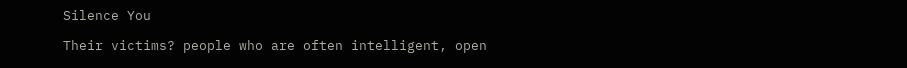Silence You

Their victims? people who are often intelligent, open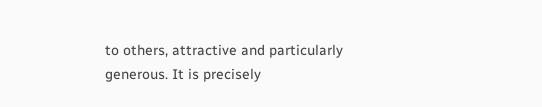to others, attractive and particularly generous. It is precisely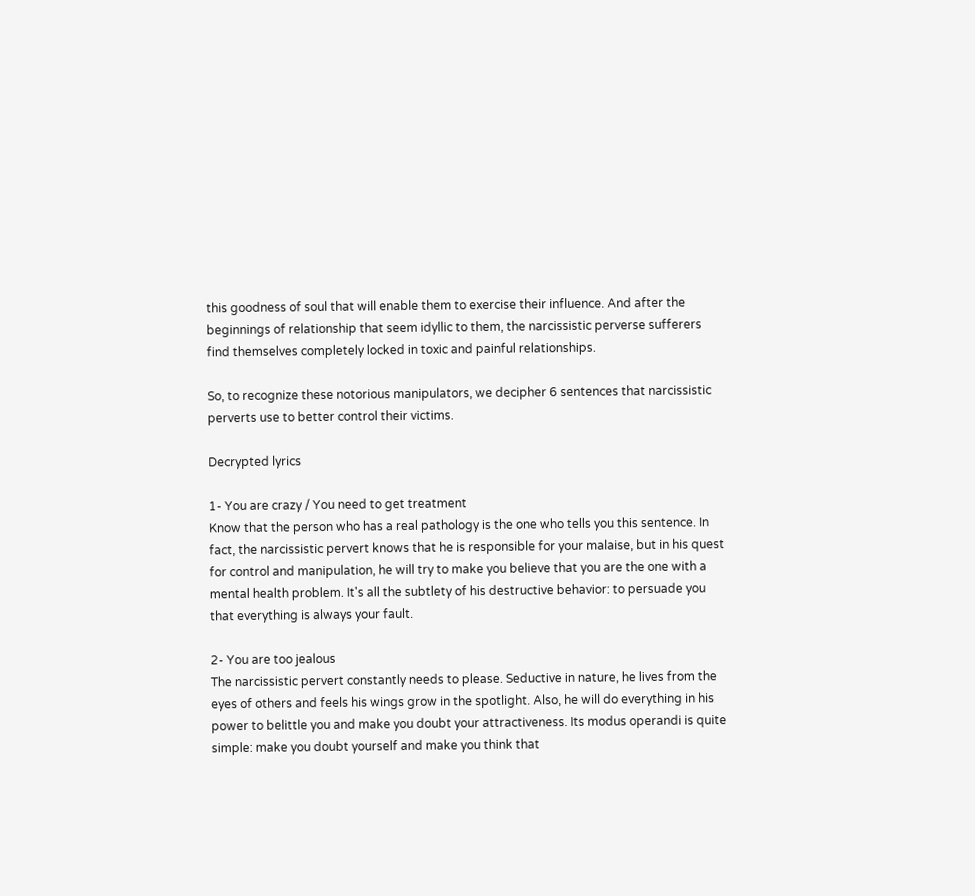this goodness of soul that will enable them to exercise their influence. And after the beginnings of relationship that seem idyllic to them, the narcissistic perverse sufferers find themselves completely locked in toxic and painful relationships.

So, to recognize these notorious manipulators, we decipher 6 sentences that narcissistic perverts use to better control their victims.

Decrypted lyrics

1- You are crazy / You need to get treatment
Know that the person who has a real pathology is the one who tells you this sentence. In fact, the narcissistic pervert knows that he is responsible for your malaise, but in his quest for control and manipulation, he will try to make you believe that you are the one with a mental health problem. It's all the subtlety of his destructive behavior: to persuade you that everything is always your fault.

2- You are too jealous
The narcissistic pervert constantly needs to please. Seductive in nature, he lives from the eyes of others and feels his wings grow in the spotlight. Also, he will do everything in his power to belittle you and make you doubt your attractiveness. Its modus operandi is quite simple: make you doubt yourself and make you think that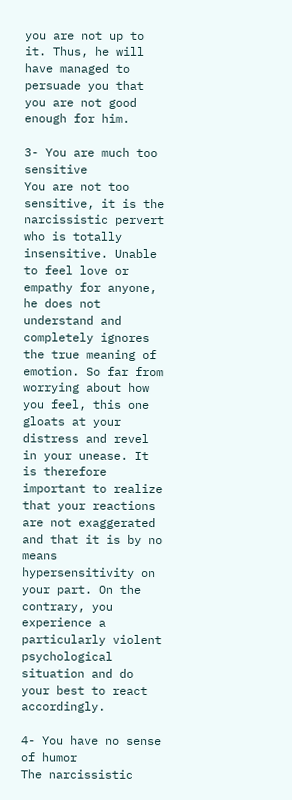you are not up to it. Thus, he will have managed to persuade you that you are not good enough for him.

3- You are much too sensitive
You are not too sensitive, it is the narcissistic pervert who is totally insensitive. Unable to feel love or empathy for anyone, he does not understand and completely ignores the true meaning of emotion. So far from worrying about how you feel, this one gloats at your distress and revel in your unease. It is therefore important to realize that your reactions are not exaggerated and that it is by no means hypersensitivity on your part. On the contrary, you experience a particularly violent psychological situation and do your best to react accordingly.

4- You have no sense of humor
The narcissistic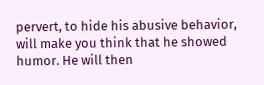pervert, to hide his abusive behavior, will make you think that he showed humor. He will then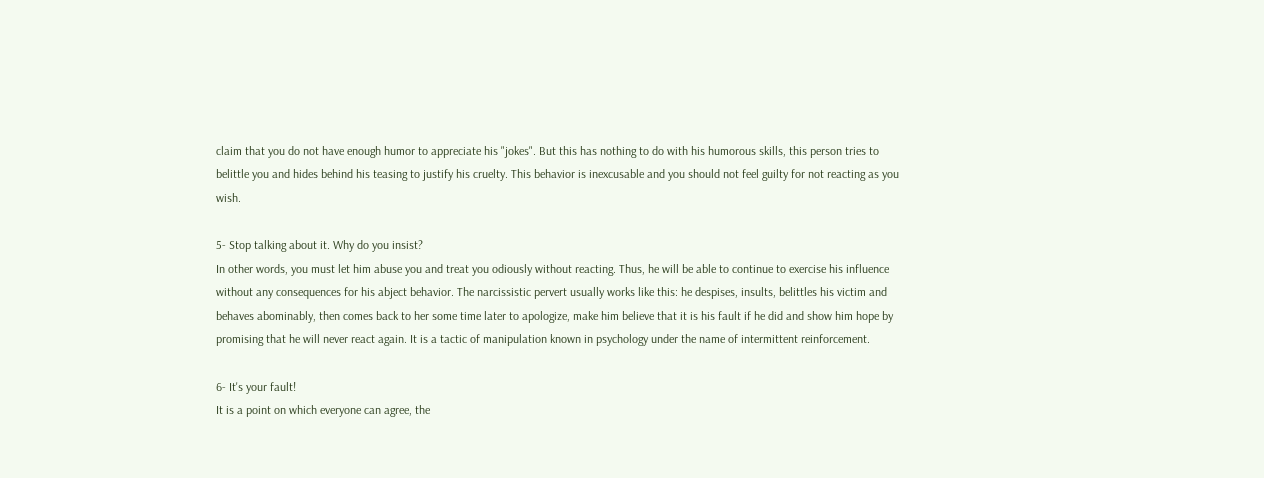claim that you do not have enough humor to appreciate his "jokes". But this has nothing to do with his humorous skills, this person tries to belittle you and hides behind his teasing to justify his cruelty. This behavior is inexcusable and you should not feel guilty for not reacting as you wish.

5- Stop talking about it. Why do you insist?
In other words, you must let him abuse you and treat you odiously without reacting. Thus, he will be able to continue to exercise his influence without any consequences for his abject behavior. The narcissistic pervert usually works like this: he despises, insults, belittles his victim and behaves abominably, then comes back to her some time later to apologize, make him believe that it is his fault if he did and show him hope by promising that he will never react again. It is a tactic of manipulation known in psychology under the name of intermittent reinforcement.

6- It's your fault!
It is a point on which everyone can agree, the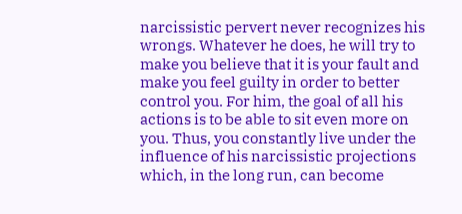narcissistic pervert never recognizes his wrongs. Whatever he does, he will try to make you believe that it is your fault and make you feel guilty in order to better control you. For him, the goal of all his actions is to be able to sit even more on you. Thus, you constantly live under the influence of his narcissistic projections which, in the long run, can become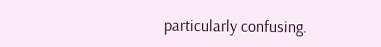particularly confusing.